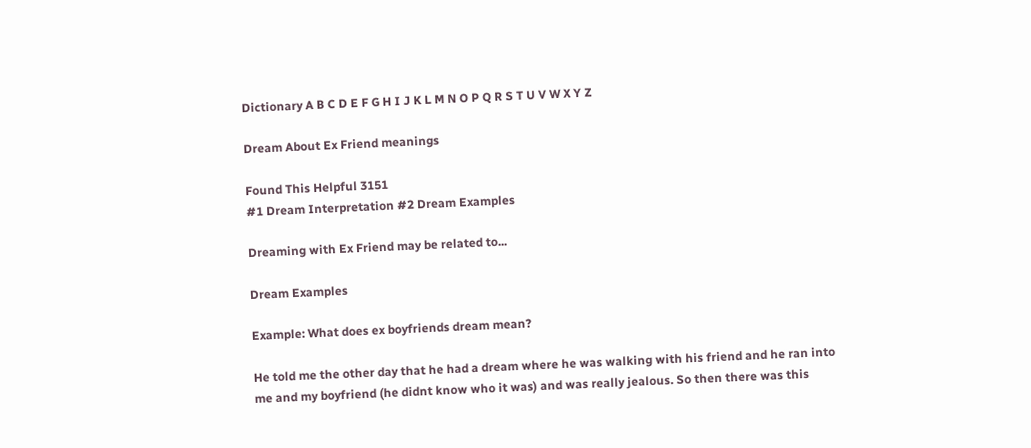Dictionary A B C D E F G H I J K L M N O P Q R S T U V W X Y Z

Dream About Ex Friend meanings

Found This Helpful 3151
#1 Dream Interpretation #2 Dream Examples

Dreaming with Ex Friend may be related to...

Dream Examples

Example: What does ex boyfriends dream mean?

He told me the other day that he had a dream where he was walking with his friend and he ran into me and my boyfriend (he didnt know who it was) and was really jealous. So then there was this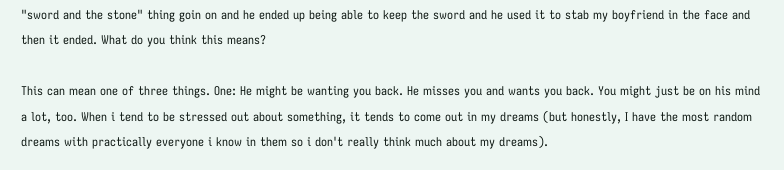"sword and the stone" thing goin on and he ended up being able to keep the sword and he used it to stab my boyfriend in the face and then it ended. What do you think this means?

This can mean one of three things. One: He might be wanting you back. He misses you and wants you back. You might just be on his mind a lot, too. When i tend to be stressed out about something, it tends to come out in my dreams (but honestly, I have the most random dreams with practically everyone i know in them so i don't really think much about my dreams).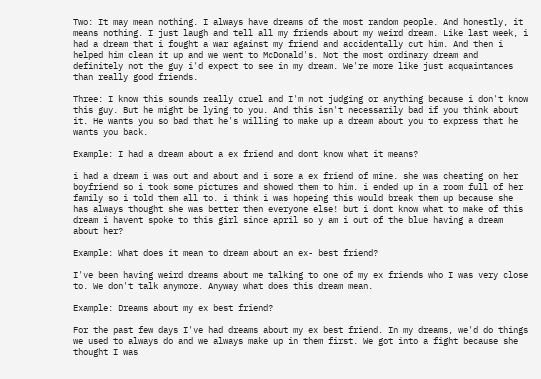Two: It may mean nothing. I always have dreams of the most random people. And honestly, it means nothing. I just laugh and tell all my friends about my weird dream. Like last week, i had a dream that i fought a war against my friend and accidentally cut him. And then i helped him clean it up and we went to McDonald's. Not the most ordinary dream and definitely not the guy i'd expect to see in my dream. We're more like just acquaintances than really good friends.

Three: I know this sounds really cruel and I'm not judging or anything because i don't know this guy. But he might be lying to you. And this isn't necessarily bad if you think about it. He wants you so bad that he's willing to make up a dream about you to express that he wants you back.

Example: I had a dream about a ex friend and dont know what it means?

i had a dream i was out and about and i sore a ex friend of mine. she was cheating on her boyfriend so i took some pictures and showed them to him. i ended up in a room full of her family so i told them all to. i think i was hopeing this would break them up because she has always thought she was better then everyone else! but i dont know what to make of this dream i havent spoke to this girl since april so y am i out of the blue having a dream about her?

Example: What does it mean to dream about an ex- best friend?

I've been having weird dreams about me talking to one of my ex friends who I was very close to. We don't talk anymore. Anyway what does this dream mean.

Example: Dreams about my ex best friend?

For the past few days I've had dreams about my ex best friend. In my dreams, we'd do things we used to always do and we always make up in them first. We got into a fight because she thought I was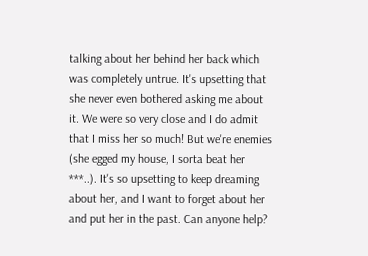talking about her behind her back which was completely untrue. It's upsetting that she never even bothered asking me about it. We were so very close and I do admit that I miss her so much! But we're enemies (she egged my house, I sorta beat her ***..). It's so upsetting to keep dreaming about her, and I want to forget about her and put her in the past. Can anyone help?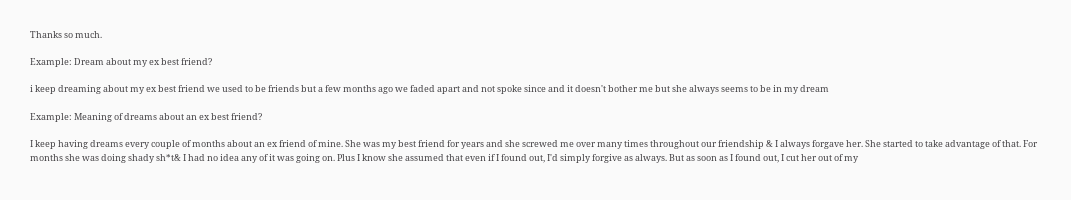Thanks so much.

Example: Dream about my ex best friend?

i keep dreaming about my ex best friend we used to be friends but a few months ago we faded apart and not spoke since and it doesn't bother me but she always seems to be in my dream

Example: Meaning of dreams about an ex best friend?

I keep having dreams every couple of months about an ex friend of mine. She was my best friend for years and she screwed me over many times throughout our friendship & I always forgave her. She started to take advantage of that. For months she was doing shady sh*t& I had no idea any of it was going on. Plus I know she assumed that even if I found out, I'd simply forgive as always. But as soon as I found out, I cut her out of my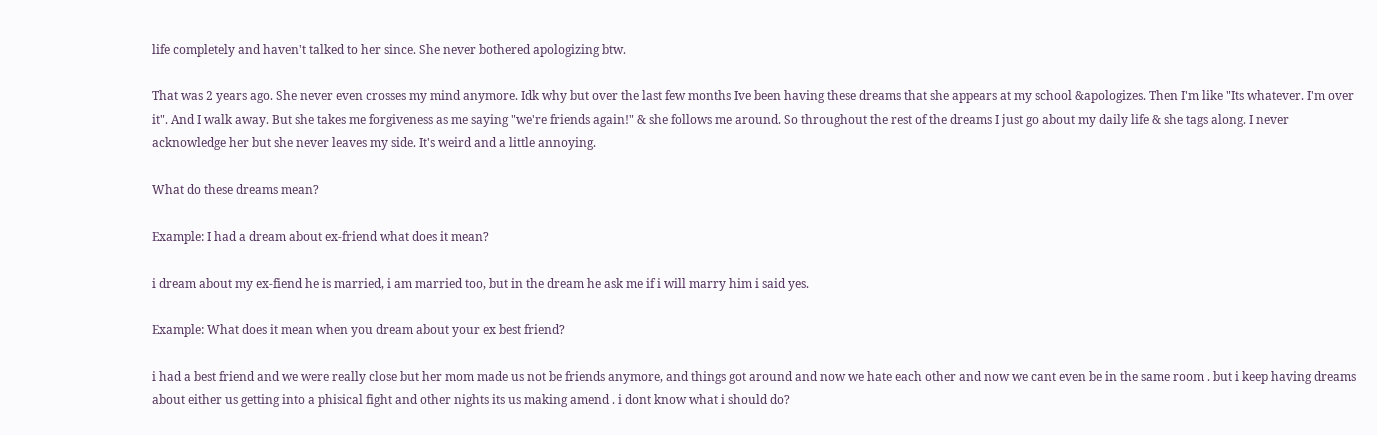life completely and haven't talked to her since. She never bothered apologizing btw.

That was 2 years ago. She never even crosses my mind anymore. Idk why but over the last few months Ive been having these dreams that she appears at my school &apologizes. Then I'm like "Its whatever. I'm over it". And I walk away. But she takes me forgiveness as me saying "we're friends again!" & she follows me around. So throughout the rest of the dreams I just go about my daily life & she tags along. I never acknowledge her but she never leaves my side. It's weird and a little annoying.

What do these dreams mean?

Example: I had a dream about ex-friend what does it mean?

i dream about my ex-fiend he is married, i am married too, but in the dream he ask me if i will marry him i said yes.

Example: What does it mean when you dream about your ex best friend?

i had a best friend and we were really close but her mom made us not be friends anymore, and things got around and now we hate each other and now we cant even be in the same room . but i keep having dreams about either us getting into a phisical fight and other nights its us making amend . i dont know what i should do?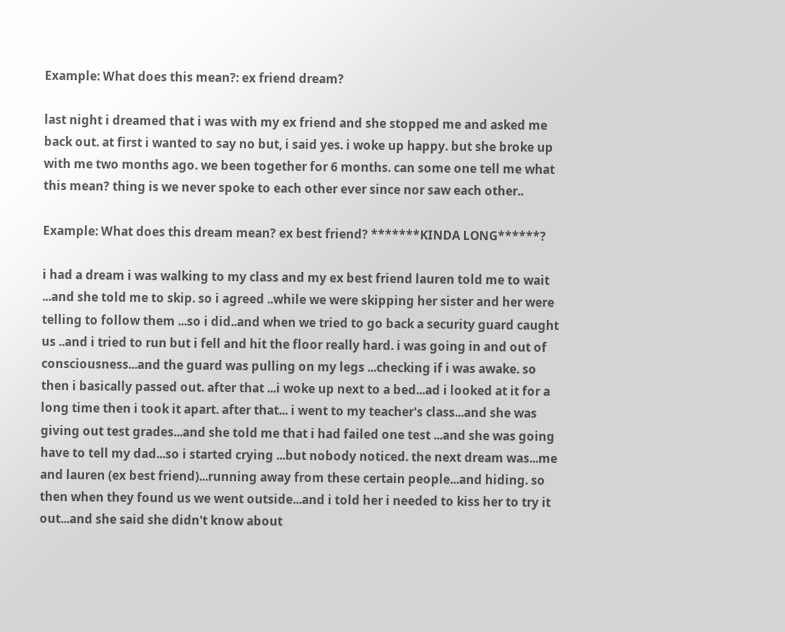Example: What does this mean?: ex friend dream?

last night i dreamed that i was with my ex friend and she stopped me and asked me back out. at first i wanted to say no but, i said yes. i woke up happy. but she broke up with me two months ago. we been together for 6 months. can some one tell me what this mean? thing is we never spoke to each other ever since nor saw each other..

Example: What does this dream mean? ex best friend? *******KINDA LONG******?

i had a dream i was walking to my class and my ex best friend lauren told me to wait ...and she told me to skip. so i agreed ..while we were skipping her sister and her were telling to follow them ...so i did..and when we tried to go back a security guard caught us ..and i tried to run but i fell and hit the floor really hard. i was going in and out of consciousness...and the guard was pulling on my legs ...checking if i was awake. so then i basically passed out. after that ...i woke up next to a bed...ad i looked at it for a long time then i took it apart. after that... i went to my teacher's class...and she was giving out test grades...and she told me that i had failed one test ...and she was going have to tell my dad...so i started crying ...but nobody noticed. the next dream was...me and lauren (ex best friend)...running away from these certain people...and hiding. so then when they found us we went outside...and i told her i needed to kiss her to try it out...and she said she didn't know about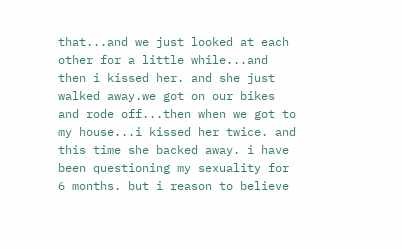that...and we just looked at each other for a little while...and then i kissed her. and she just walked away.we got on our bikes and rode off...then when we got to my house...i kissed her twice. and this time she backed away. i have been questioning my sexuality for 6 months. but i reason to believe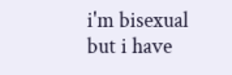i'm bisexual but i have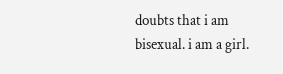doubts that i am bisexual. i am a girl.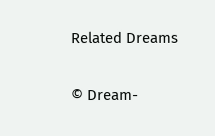Related Dreams

© Dream-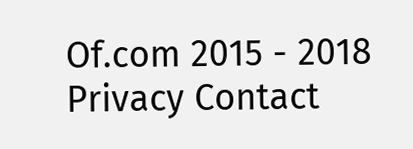Of.com 2015 - 2018 Privacy Contact